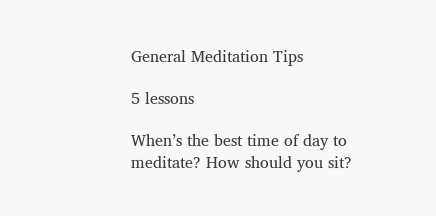General Meditation Tips

5 lessons

When’s the best time of day to meditate? How should you sit?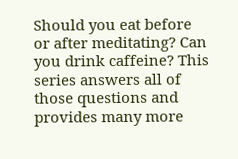Should you eat before or after meditating? Can you drink caffeine? This series answers all of those questions and provides many more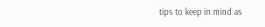tips to keep in mind as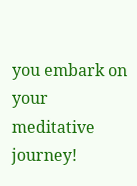you embark on your meditative journey!